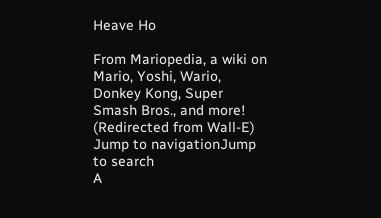Heave Ho

From Mariopedia, a wiki on Mario, Yoshi, Wario, Donkey Kong, Super Smash Bros., and more!
(Redirected from Wall-E)
Jump to navigationJump to search
A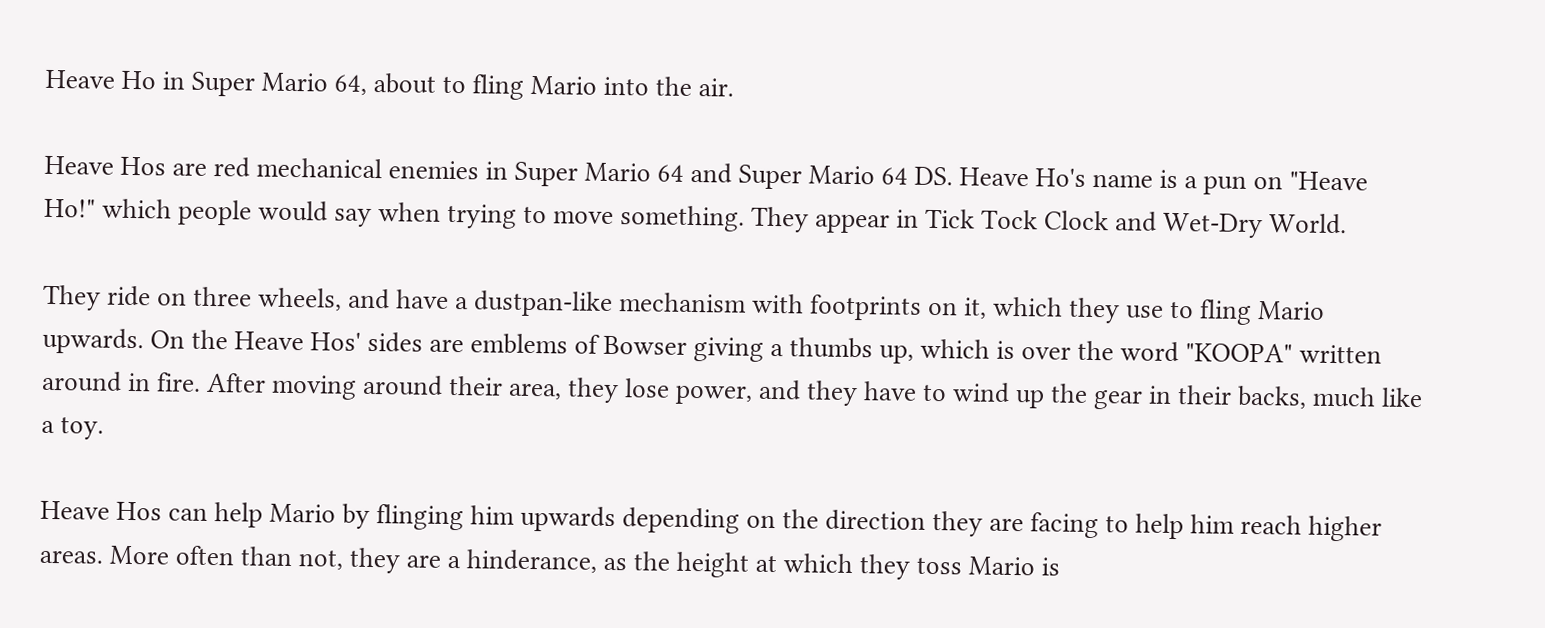Heave Ho in Super Mario 64, about to fling Mario into the air.

Heave Hos are red mechanical enemies in Super Mario 64 and Super Mario 64 DS. Heave Ho's name is a pun on "Heave Ho!" which people would say when trying to move something. They appear in Tick Tock Clock and Wet-Dry World.

They ride on three wheels, and have a dustpan-like mechanism with footprints on it, which they use to fling Mario upwards. On the Heave Hos' sides are emblems of Bowser giving a thumbs up, which is over the word "KOOPA" written around in fire. After moving around their area, they lose power, and they have to wind up the gear in their backs, much like a toy.

Heave Hos can help Mario by flinging him upwards depending on the direction they are facing to help him reach higher areas. More often than not, they are a hinderance, as the height at which they toss Mario is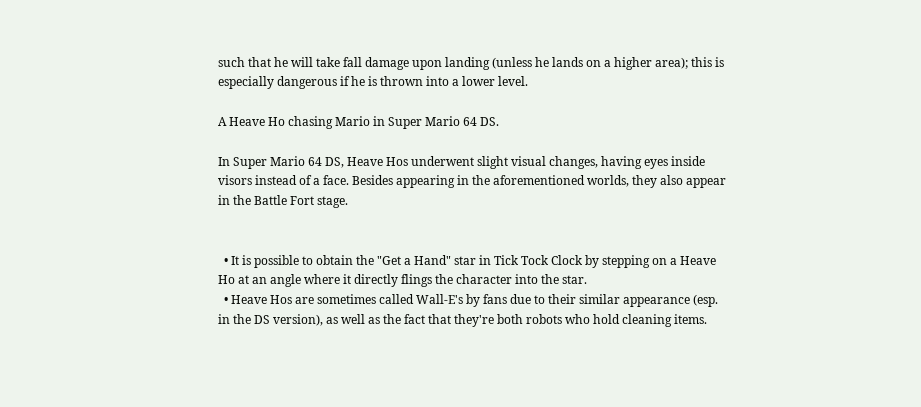such that he will take fall damage upon landing (unless he lands on a higher area); this is especially dangerous if he is thrown into a lower level.

A Heave Ho chasing Mario in Super Mario 64 DS.

In Super Mario 64 DS, Heave Hos underwent slight visual changes, having eyes inside visors instead of a face. Besides appearing in the aforementioned worlds, they also appear in the Battle Fort stage.


  • It is possible to obtain the "Get a Hand" star in Tick Tock Clock by stepping on a Heave Ho at an angle where it directly flings the character into the star.
  • Heave Hos are sometimes called Wall-E's by fans due to their similar appearance (esp. in the DS version), as well as the fact that they're both robots who hold cleaning items.